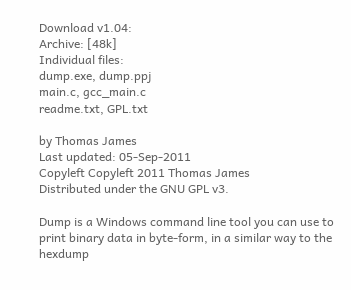Download v1.04:
Archive: [48k]
Individual files:
dump.exe, dump.ppj
main.c, gcc_main.c
readme.txt, GPL.txt

by Thomas James
Last updated: 05-Sep-2011
Copyleft Copyleft 2011 Thomas James
Distributed under the GNU GPL v3.

Dump is a Windows command line tool you can use to print binary data in byte-form, in a similar way to the hexdump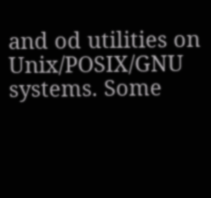and od utilities on Unix/POSIX/GNU systems. Some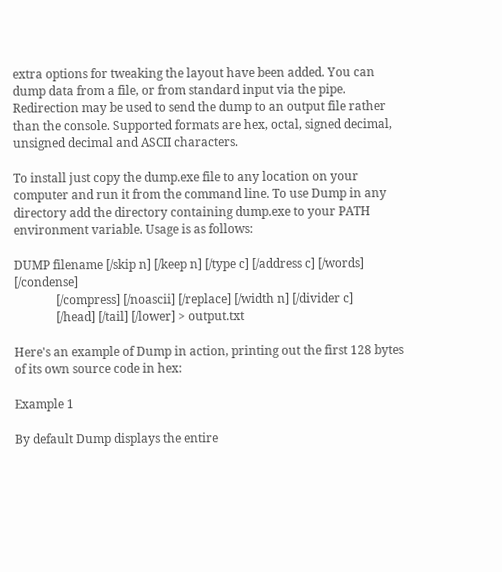extra options for tweaking the layout have been added. You can dump data from a file, or from standard input via the pipe. Redirection may be used to send the dump to an output file rather than the console. Supported formats are hex, octal, signed decimal, unsigned decimal and ASCII characters.

To install just copy the dump.exe file to any location on your computer and run it from the command line. To use Dump in any directory add the directory containing dump.exe to your PATH environment variable. Usage is as follows:

DUMP filename [/skip n] [/keep n] [/type c] [/address c] [/words] [/condense]
              [/compress] [/noascii] [/replace] [/width n] [/divider c]
              [/head] [/tail] [/lower] > output.txt

Here's an example of Dump in action, printing out the first 128 bytes of its own source code in hex:

Example 1

By default Dump displays the entire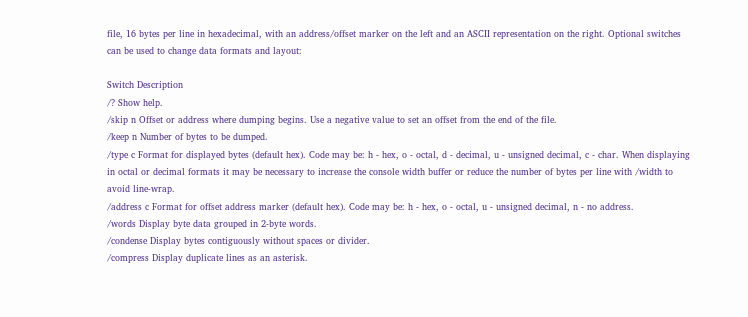file, 16 bytes per line in hexadecimal, with an address/offset marker on the left and an ASCII representation on the right. Optional switches can be used to change data formats and layout:

Switch Description
/? Show help.
/skip n Offset or address where dumping begins. Use a negative value to set an offset from the end of the file.
/keep n Number of bytes to be dumped.
/type c Format for displayed bytes (default hex). Code may be: h - hex, o - octal, d - decimal, u - unsigned decimal, c - char. When displaying in octal or decimal formats it may be necessary to increase the console width buffer or reduce the number of bytes per line with /width to avoid line-wrap.
/address c Format for offset address marker (default hex). Code may be: h - hex, o - octal, u - unsigned decimal, n - no address.
/words Display byte data grouped in 2-byte words.
/condense Display bytes contiguously without spaces or divider.
/compress Display duplicate lines as an asterisk.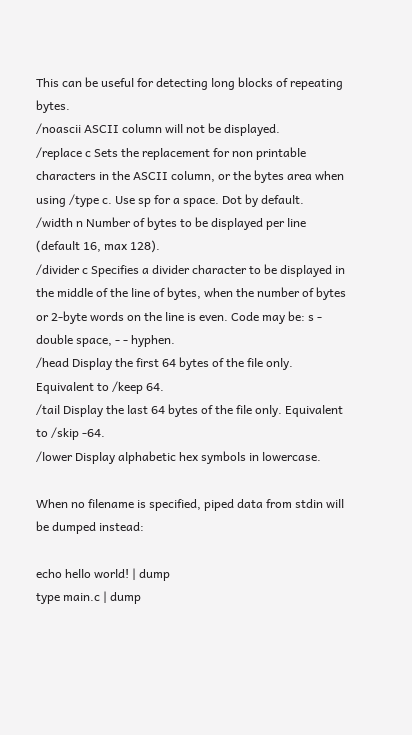This can be useful for detecting long blocks of repeating bytes.
/noascii ASCII column will not be displayed.
/replace c Sets the replacement for non printable characters in the ASCII column, or the bytes area when using /type c. Use sp for a space. Dot by default.
/width n Number of bytes to be displayed per line (default 16, max 128).
/divider c Specifies a divider character to be displayed in the middle of the line of bytes, when the number of bytes or 2-byte words on the line is even. Code may be: s - double space, - - hyphen.
/head Display the first 64 bytes of the file only. Equivalent to /keep 64.
/tail Display the last 64 bytes of the file only. Equivalent to /skip -64.
/lower Display alphabetic hex symbols in lowercase.

When no filename is specified, piped data from stdin will be dumped instead:

echo hello world! | dump
type main.c | dump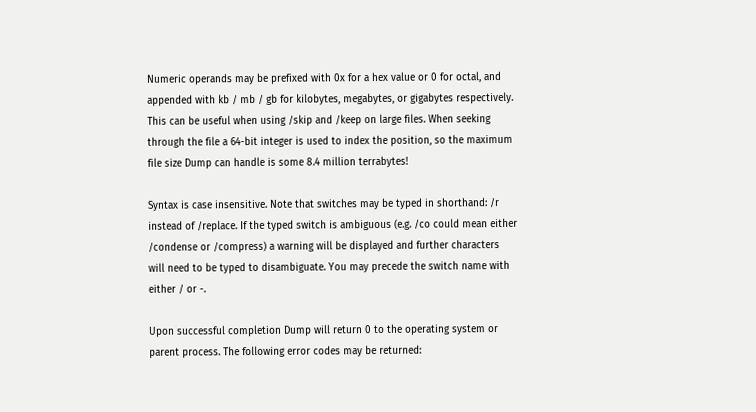Numeric operands may be prefixed with 0x for a hex value or 0 for octal, and appended with kb / mb / gb for kilobytes, megabytes, or gigabytes respectively. This can be useful when using /skip and /keep on large files. When seeking through the file a 64-bit integer is used to index the position, so the maximum file size Dump can handle is some 8.4 million terrabytes!

Syntax is case insensitive. Note that switches may be typed in shorthand: /r instead of /replace. If the typed switch is ambiguous (e.g. /co could mean either /condense or /compress) a warning will be displayed and further characters will need to be typed to disambiguate. You may precede the switch name with either / or -.

Upon successful completion Dump will return 0 to the operating system or parent process. The following error codes may be returned: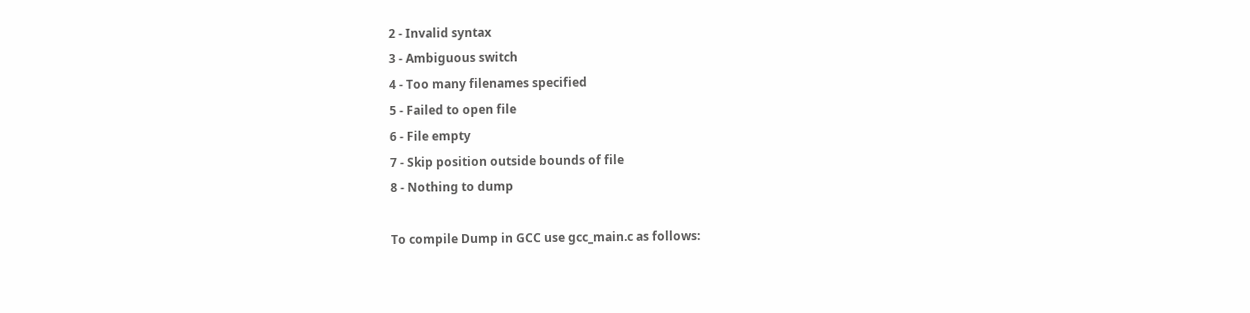2 - Invalid syntax
3 - Ambiguous switch
4 - Too many filenames specified
5 - Failed to open file
6 - File empty
7 - Skip position outside bounds of file
8 - Nothing to dump

To compile Dump in GCC use gcc_main.c as follows: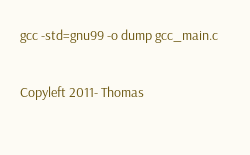gcc -std=gnu99 -o dump gcc_main.c

Copyleft 2011- Thomas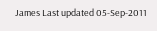James Last updated 05-Sep-2011